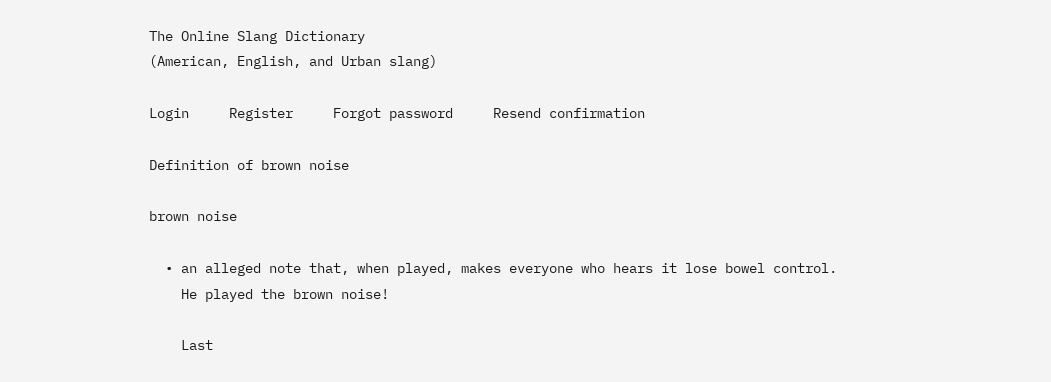The Online Slang Dictionary
(American, English, and Urban slang)

Login     Register     Forgot password     Resend confirmation

Definition of brown noise

brown noise

  • an alleged note that, when played, makes everyone who hears it lose bowel control.
    He played the brown noise!

    Last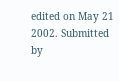edited on May 21 2002. Submitted by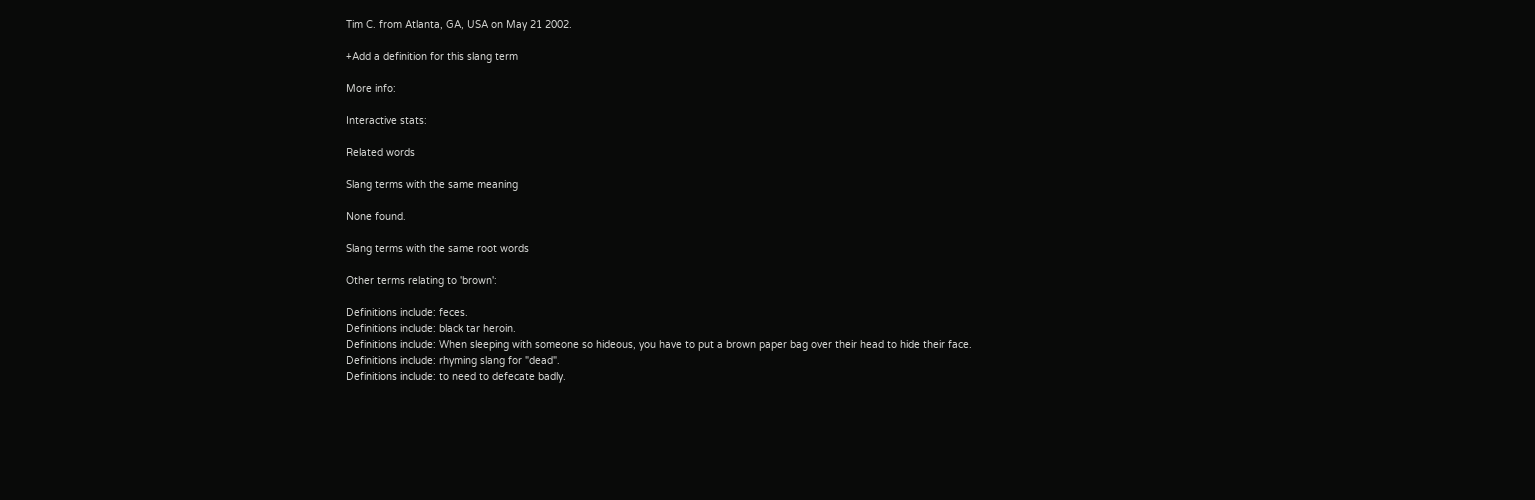Tim C. from Atlanta, GA, USA on May 21 2002.

+Add a definition for this slang term

More info:

Interactive stats:

Related words

Slang terms with the same meaning

None found.

Slang terms with the same root words

Other terms relating to 'brown':

Definitions include: feces.
Definitions include: black tar heroin.
Definitions include: When sleeping with someone so hideous, you have to put a brown paper bag over their head to hide their face.
Definitions include: rhyming slang for "dead".
Definitions include: to need to defecate badly.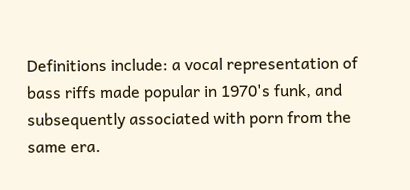Definitions include: a vocal representation of bass riffs made popular in 1970's funk, and subsequently associated with porn from the same era.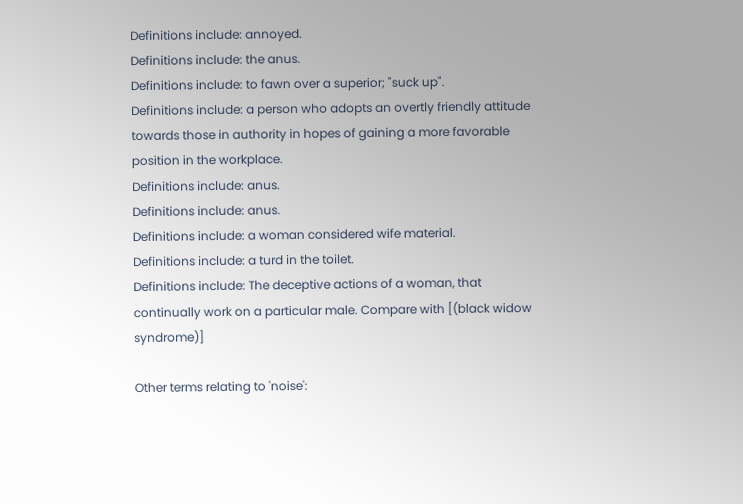Definitions include: annoyed.
Definitions include: the anus.
Definitions include: to fawn over a superior; "suck up".
Definitions include: a person who adopts an overtly friendly attitude towards those in authority in hopes of gaining a more favorable position in the workplace.
Definitions include: anus.
Definitions include: anus.
Definitions include: a woman considered wife material.
Definitions include: a turd in the toilet.
Definitions include: The deceptive actions of a woman, that continually work on a particular male. Compare with [(black widow syndrome)]

Other terms relating to 'noise':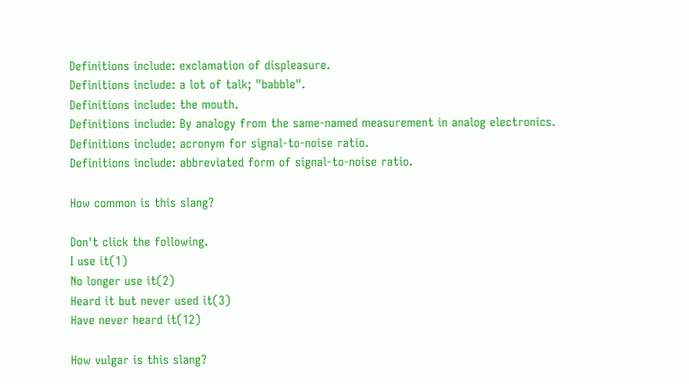Definitions include: exclamation of displeasure.
Definitions include: a lot of talk; "babble".
Definitions include: the mouth.
Definitions include: By analogy from the same-named measurement in analog electronics.
Definitions include: acronym for signal-to-noise ratio.
Definitions include: abbreviated form of signal-to-noise ratio.

How common is this slang?

Don't click the following.
I use it(1)
No longer use it(2)
Heard it but never used it(3)
Have never heard it(12)

How vulgar is this slang?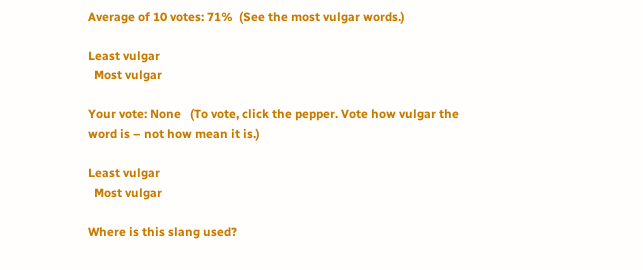Average of 10 votes: 71%  (See the most vulgar words.)

Least vulgar
  Most vulgar

Your vote: None   (To vote, click the pepper. Vote how vulgar the word is – not how mean it is.)

Least vulgar
  Most vulgar

Where is this slang used?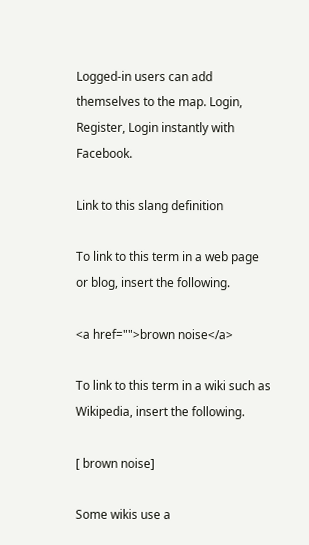Logged-in users can add themselves to the map. Login, Register, Login instantly with Facebook.

Link to this slang definition

To link to this term in a web page or blog, insert the following.

<a href="">brown noise</a>

To link to this term in a wiki such as Wikipedia, insert the following.

[ brown noise]

Some wikis use a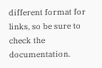different format for links, so be sure to check the documentation.